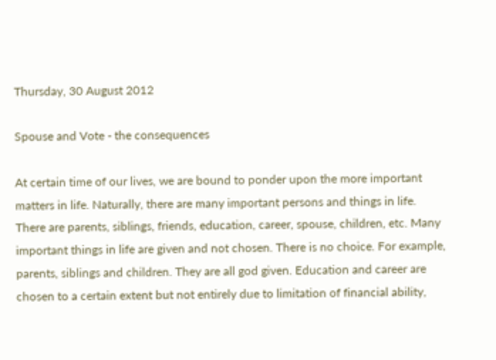Thursday, 30 August 2012

Spouse and Vote - the consequences

At certain time of our lives, we are bound to ponder upon the more important matters in life. Naturally, there are many important persons and things in life. There are parents, siblings, friends, education, career, spouse, children, etc. Many important things in life are given and not chosen. There is no choice. For example, parents, siblings and children. They are all god given. Education and career are chosen to a certain extent but not entirely due to limitation of financial ability,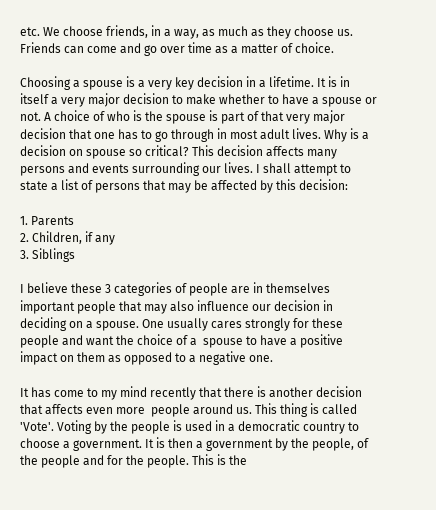etc. We choose friends, in a way, as much as they choose us. Friends can come and go over time as a matter of choice.

Choosing a spouse is a very key decision in a lifetime. It is in itself a very major decision to make whether to have a spouse or not. A choice of who is the spouse is part of that very major decision that one has to go through in most adult lives. Why is a decision on spouse so critical? This decision affects many persons and events surrounding our lives. I shall attempt to state a list of persons that may be affected by this decision:

1. Parents
2. Children, if any
3. Siblings

I believe these 3 categories of people are in themselves important people that may also influence our decision in deciding on a spouse. One usually cares strongly for these people and want the choice of a  spouse to have a positive impact on them as opposed to a negative one.

It has come to my mind recently that there is another decision that affects even more  people around us. This thing is called 'Vote'. Voting by the people is used in a democratic country to choose a government. It is then a government by the people, of the people and for the people. This is the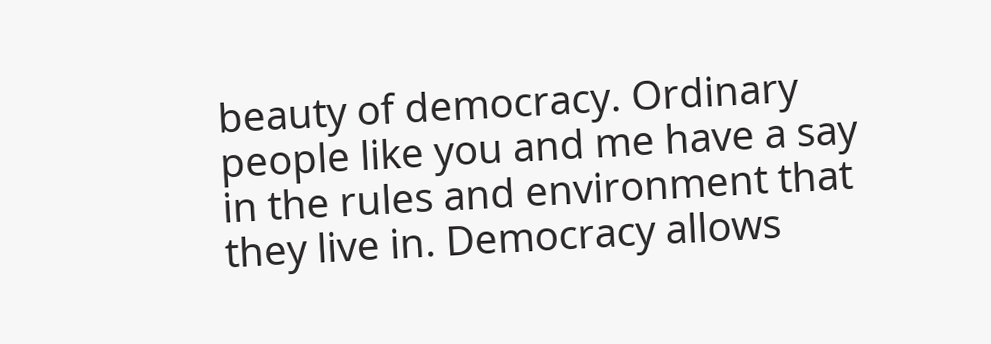beauty of democracy. Ordinary people like you and me have a say in the rules and environment that they live in. Democracy allows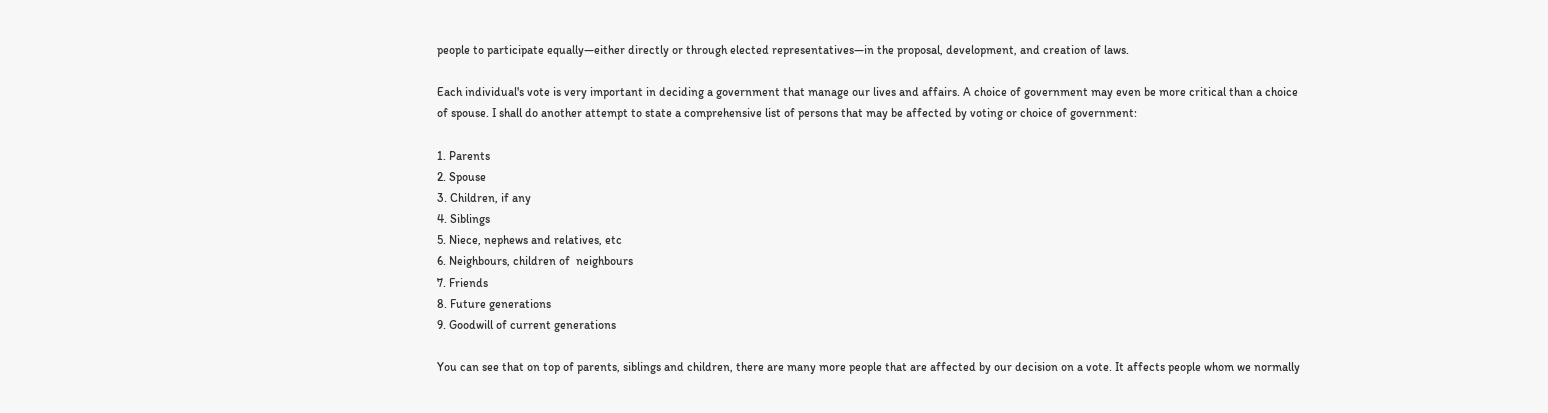people to participate equally—either directly or through elected representatives—in the proposal, development, and creation of laws.

Each individual's vote is very important in deciding a government that manage our lives and affairs. A choice of government may even be more critical than a choice of spouse. I shall do another attempt to state a comprehensive list of persons that may be affected by voting or choice of government:

1. Parents
2. Spouse
3. Children, if any
4. Siblings
5. Niece, nephews and relatives, etc
6. Neighbours, children of  neighbours
7. Friends
8. Future generations
9. Goodwill of current generations

You can see that on top of parents, siblings and children, there are many more people that are affected by our decision on a vote. It affects people whom we normally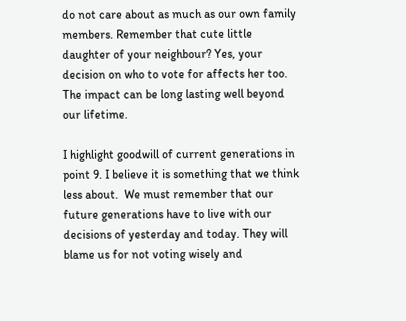do not care about as much as our own family members. Remember that cute little daughter of your neighbour? Yes, your decision on who to vote for affects her too. The impact can be long lasting well beyond our lifetime.

I highlight goodwill of current generations in point 9. I believe it is something that we think less about.  We must remember that our future generations have to live with our decisions of yesterday and today. They will blame us for not voting wisely and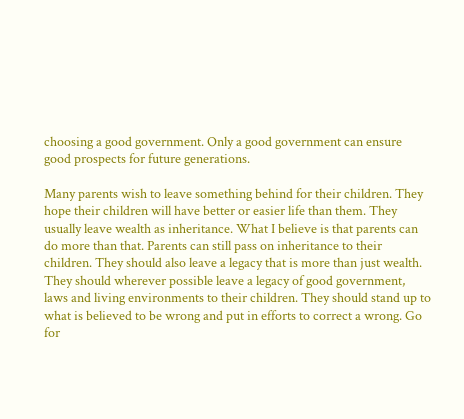choosing a good government. Only a good government can ensure good prospects for future generations.

Many parents wish to leave something behind for their children. They hope their children will have better or easier life than them. They usually leave wealth as inheritance. What I believe is that parents can do more than that. Parents can still pass on inheritance to their children. They should also leave a legacy that is more than just wealth. They should wherever possible leave a legacy of good government, laws and living environments to their children. They should stand up to what is believed to be wrong and put in efforts to correct a wrong. Go for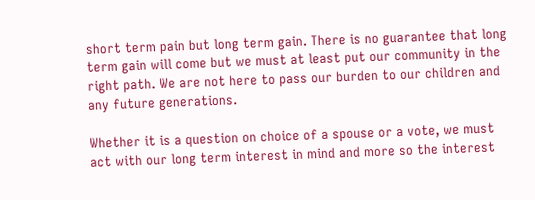short term pain but long term gain. There is no guarantee that long term gain will come but we must at least put our community in the right path. We are not here to pass our burden to our children and any future generations.

Whether it is a question on choice of a spouse or a vote, we must act with our long term interest in mind and more so the interest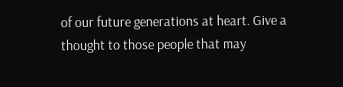of our future generations at heart. Give a thought to those people that may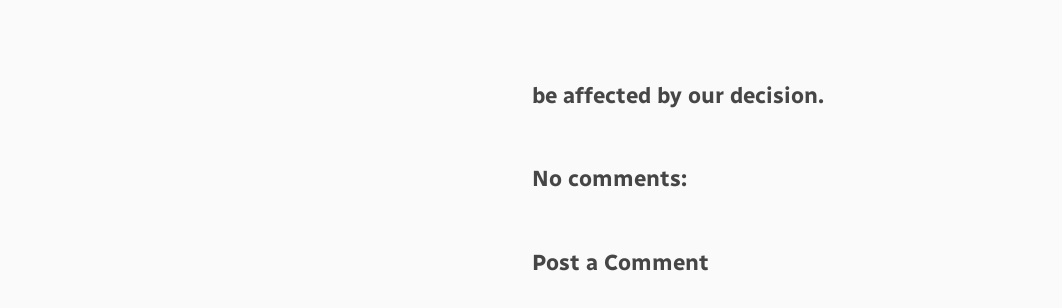be affected by our decision.

No comments:

Post a Comment